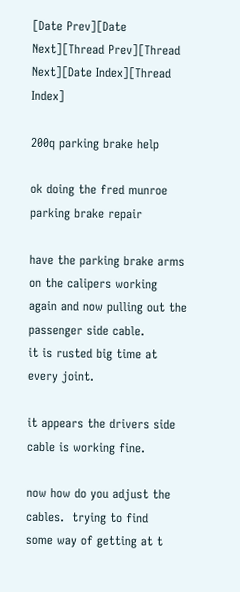[Date Prev][Date Next][Thread Prev][Thread Next][Date Index][Thread Index]

200q parking brake help

ok doing the fred munroe parking brake repair

have the parking brake arms on the calipers working
again and now pulling out the passenger side cable.
it is rusted big time at every joint.

it appears the drivers side cable is working fine.

now how do you adjust the cables.  trying to find
some way of getting at t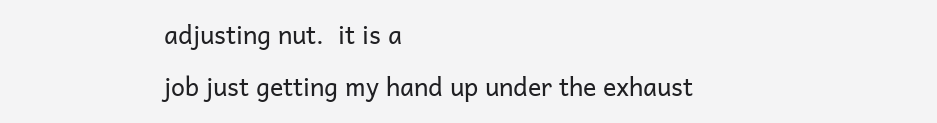adjusting nut.  it is a
job just getting my hand up under the exhaust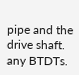pipe and the drive shaft.  any BTDTs.